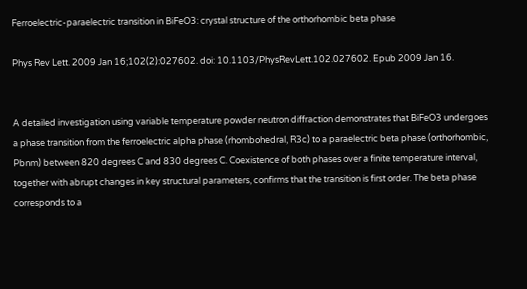Ferroelectric-paraelectric transition in BiFeO3: crystal structure of the orthorhombic beta phase

Phys Rev Lett. 2009 Jan 16;102(2):027602. doi: 10.1103/PhysRevLett.102.027602. Epub 2009 Jan 16.


A detailed investigation using variable temperature powder neutron diffraction demonstrates that BiFeO3 undergoes a phase transition from the ferroelectric alpha phase (rhombohedral, R3c) to a paraelectric beta phase (orthorhombic, Pbnm) between 820 degrees C and 830 degrees C. Coexistence of both phases over a finite temperature interval, together with abrupt changes in key structural parameters, confirms that the transition is first order. The beta phase corresponds to a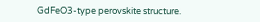GdFeO3-type perovskite structure.